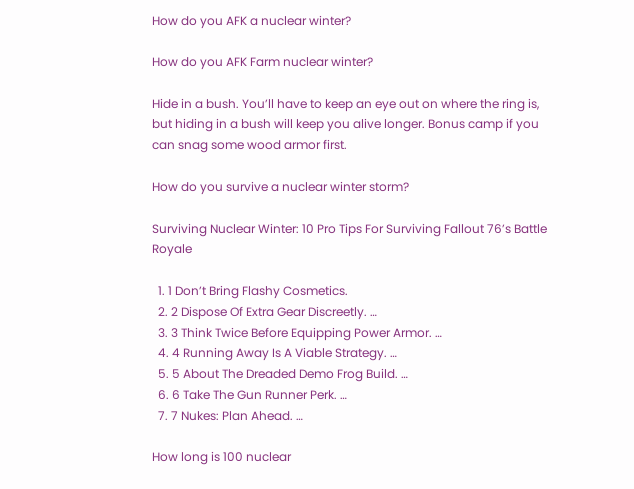How do you AFK a nuclear winter?

How do you AFK Farm nuclear winter?

Hide in a bush. You’ll have to keep an eye out on where the ring is, but hiding in a bush will keep you alive longer. Bonus camp if you can snag some wood armor first.

How do you survive a nuclear winter storm?

Surviving Nuclear Winter: 10 Pro Tips For Surviving Fallout 76’s Battle Royale

  1. 1 Don’t Bring Flashy Cosmetics.
  2. 2 Dispose Of Extra Gear Discreetly. …
  3. 3 Think Twice Before Equipping Power Armor. …
  4. 4 Running Away Is A Viable Strategy. …
  5. 5 About The Dreaded Demo Frog Build. …
  6. 6 Take The Gun Runner Perk. …
  7. 7 Nukes: Plan Ahead. …

How long is 100 nuclear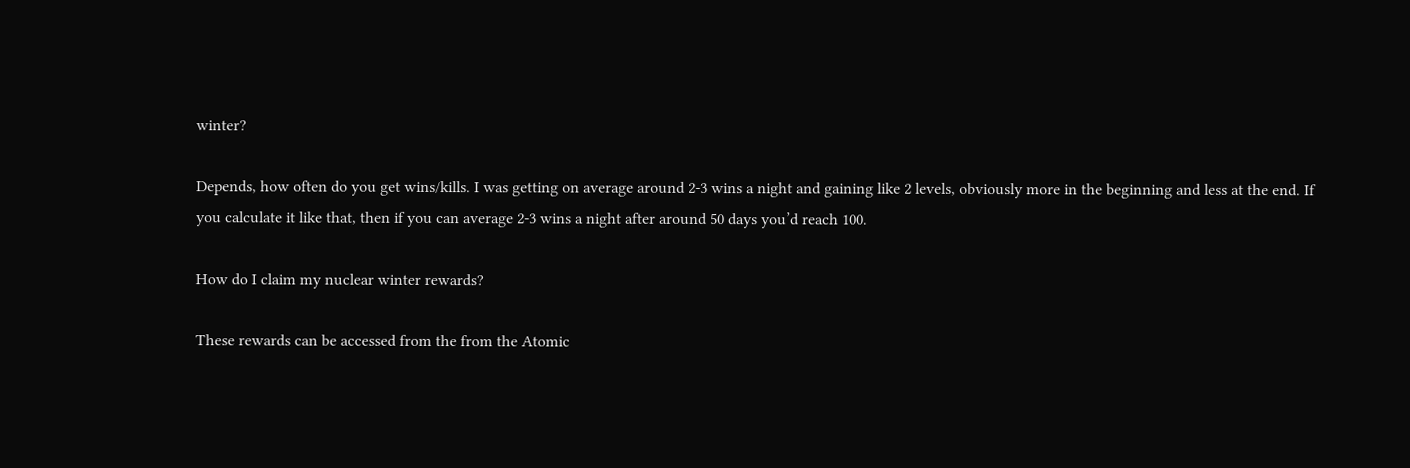winter?

Depends, how often do you get wins/kills. I was getting on average around 2-3 wins a night and gaining like 2 levels, obviously more in the beginning and less at the end. If you calculate it like that, then if you can average 2-3 wins a night after around 50 days you’d reach 100.

How do I claim my nuclear winter rewards?

These rewards can be accessed from the from the Atomic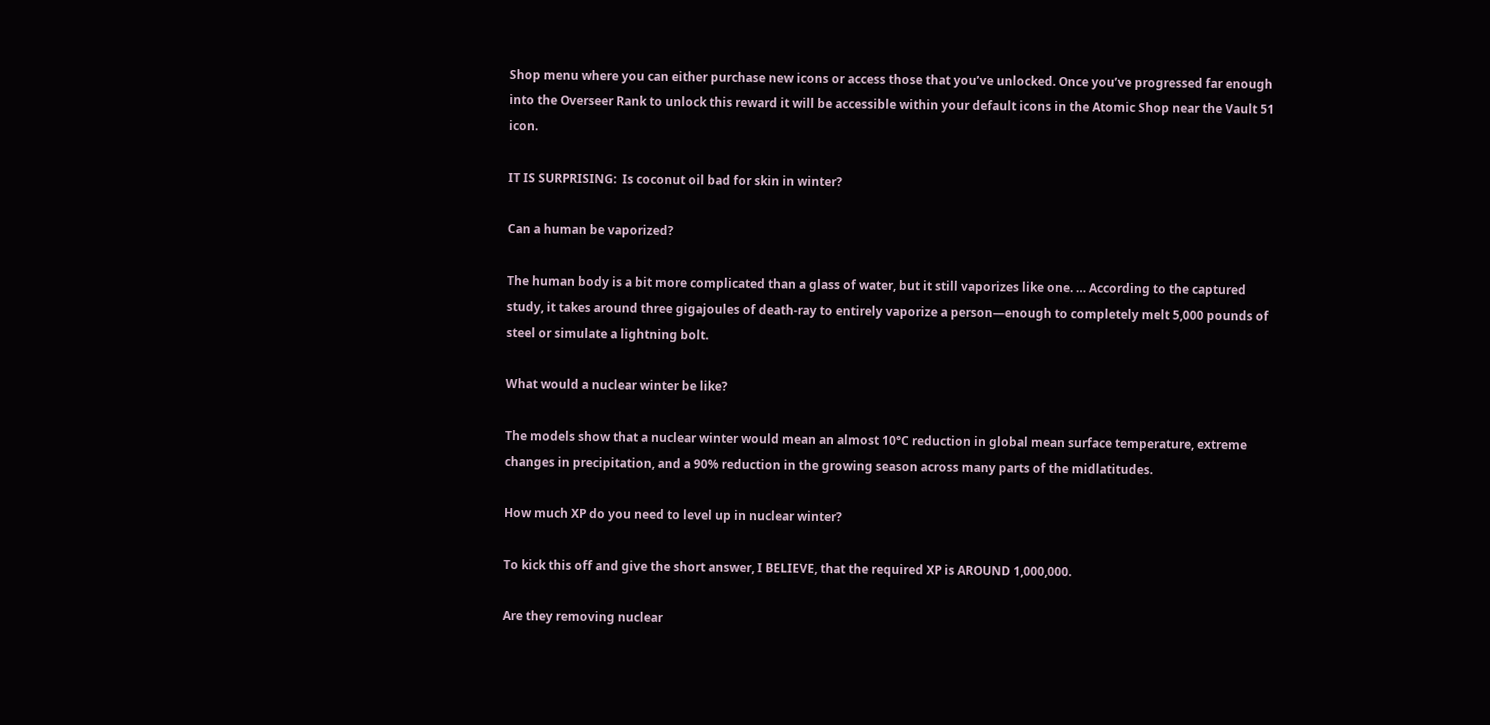Shop menu where you can either purchase new icons or access those that you’ve unlocked. Once you’ve progressed far enough into the Overseer Rank to unlock this reward it will be accessible within your default icons in the Atomic Shop near the Vault 51 icon.

IT IS SURPRISING:  Is coconut oil bad for skin in winter?

Can a human be vaporized?

The human body is a bit more complicated than a glass of water, but it still vaporizes like one. … According to the captured study, it takes around three gigajoules of death-ray to entirely vaporize a person—enough to completely melt 5,000 pounds of steel or simulate a lightning bolt.

What would a nuclear winter be like?

The models show that a nuclear winter would mean an almost 10°C reduction in global mean surface temperature, extreme changes in precipitation, and a 90% reduction in the growing season across many parts of the midlatitudes.

How much XP do you need to level up in nuclear winter?

To kick this off and give the short answer, I BELIEVE, that the required XP is AROUND 1,000,000.

Are they removing nuclear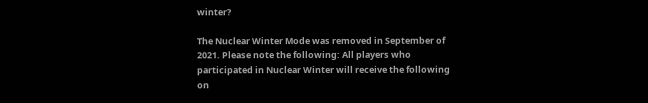winter?

The Nuclear Winter Mode was removed in September of 2021. Please note the following: All players who participated in Nuclear Winter will receive the following on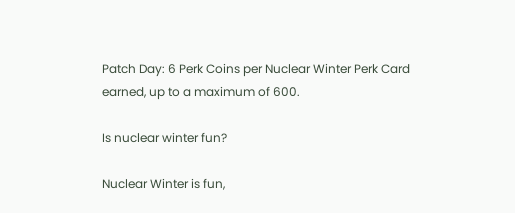Patch Day: 6 Perk Coins per Nuclear Winter Perk Card earned, up to a maximum of 600.

Is nuclear winter fun?

Nuclear Winter is fun,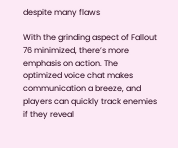despite many flaws

With the grinding aspect of Fallout 76 minimized, there’s more emphasis on action. The optimized voice chat makes communication a breeze, and players can quickly track enemies if they reveal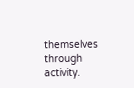themselves through activity.